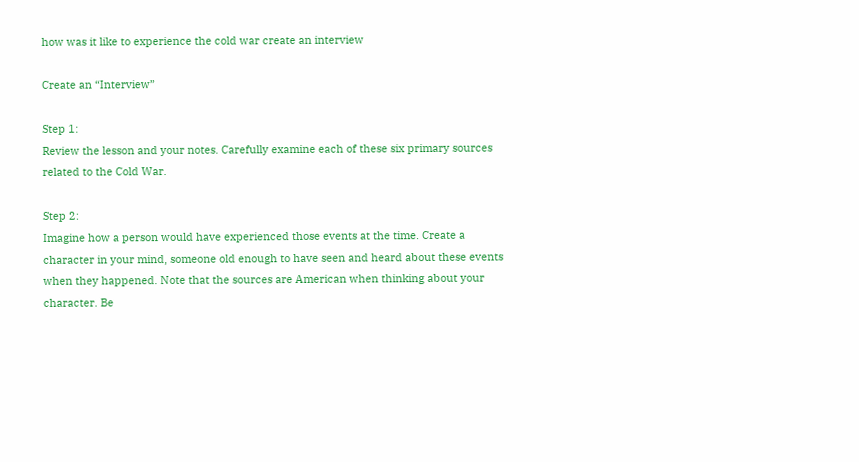how was it like to experience the cold war create an interview

Create an “Interview”

Step 1:
Review the lesson and your notes. Carefully examine each of these six primary sources related to the Cold War.

Step 2:
Imagine how a person would have experienced those events at the time. Create a character in your mind, someone old enough to have seen and heard about these events when they happened. Note that the sources are American when thinking about your character. Be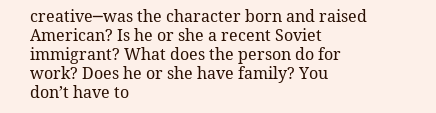creative─was the character born and raised American? Is he or she a recent Soviet immigrant? What does the person do for work? Does he or she have family? You don’t have to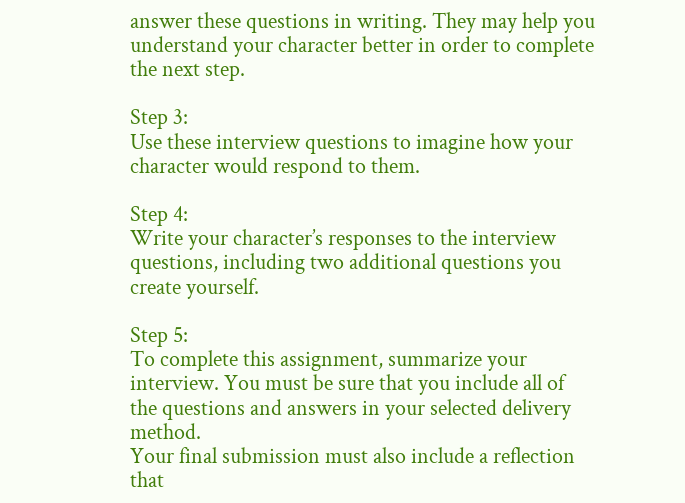answer these questions in writing. They may help you understand your character better in order to complete the next step.

Step 3:
Use these interview questions to imagine how your character would respond to them.

Step 4:
Write your character’s responses to the interview questions, including two additional questions you create yourself.

Step 5:
To complete this assignment, summarize your interview. You must be sure that you include all of the questions and answers in your selected delivery method.
Your final submission must also include a reflection that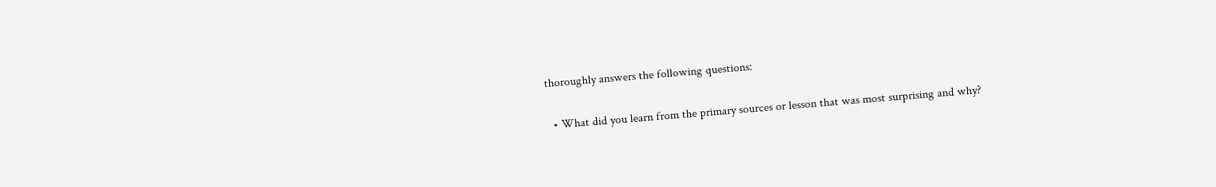thoroughly answers the following questions:

  • What did you learn from the primary sources or lesson that was most surprising and why?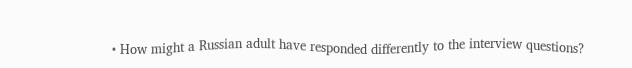• How might a Russian adult have responded differently to the interview questions?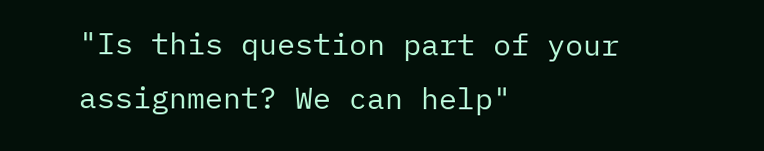"Is this question part of your assignment? We can help"